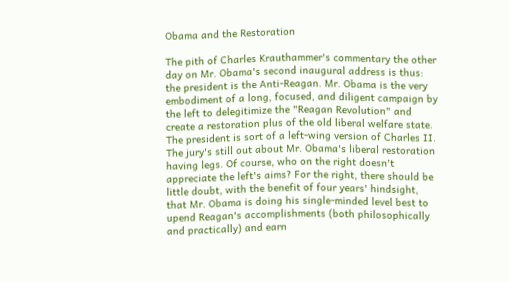Obama and the Restoration

The pith of Charles Krauthammer's commentary the other day on Mr. Obama's second inaugural address is thus: the president is the Anti-Reagan. Mr. Obama is the very embodiment of a long, focused, and diligent campaign by the left to delegitimize the "Reagan Revolution" and create a restoration plus of the old liberal welfare state. The president is sort of a left-wing version of Charles II. The jury's still out about Mr. Obama's liberal restoration having legs. Of course, who on the right doesn't appreciate the left's aims? For the right, there should be little doubt, with the benefit of four years' hindsight, that Mr. Obama is doing his single-minded level best to upend Reagan's accomplishments (both philosophically and practically) and earn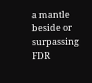a mantle beside or surpassing FDR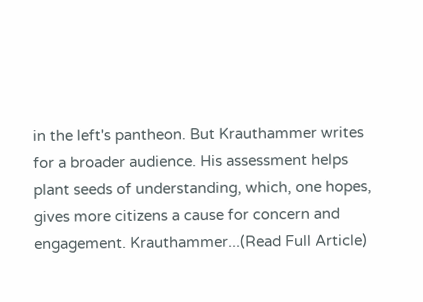in the left's pantheon. But Krauthammer writes for a broader audience. His assessment helps plant seeds of understanding, which, one hopes, gives more citizens a cause for concern and engagement. Krauthammer...(Read Full Article)